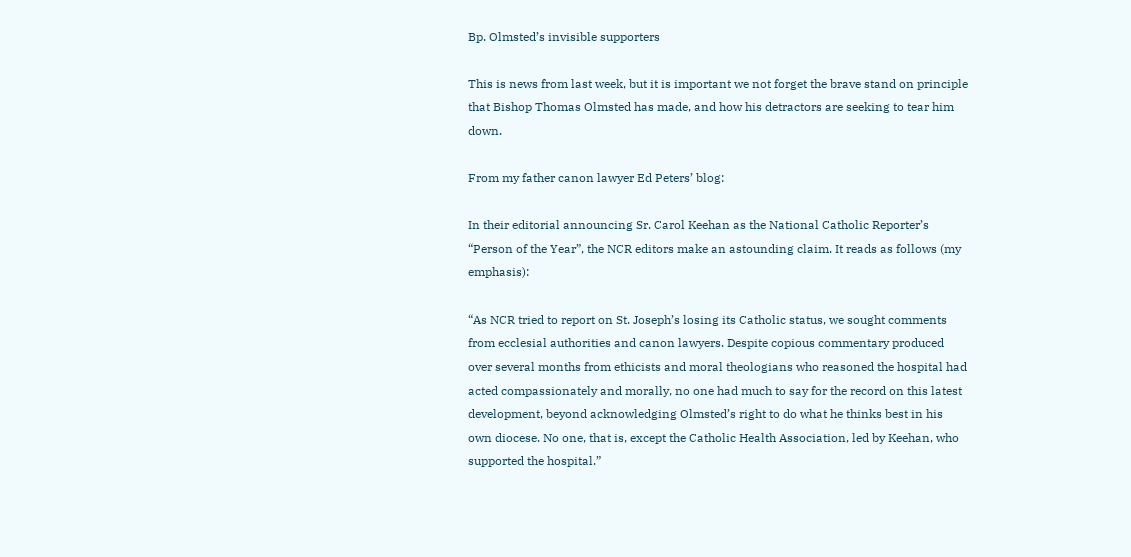Bp. Olmsted’s invisible supporters

This is news from last week, but it is important we not forget the brave stand on principle that Bishop Thomas Olmsted has made, and how his detractors are seeking to tear him down.

From my father canon lawyer Ed Peters’ blog:

In their editorial announcing Sr. Carol Keehan as the National Catholic Reporter’s “Person of the Year”, the NCR editors make an astounding claim. It reads as follows (my emphasis):

“As NCR tried to report on St. Joseph’s losing its Catholic status, we sought comments from ecclesial authorities and canon lawyers. Despite copious commentary produced over several months from ethicists and moral theologians who reasoned the hospital had acted compassionately and morally, no one had much to say for the record on this latest development, beyond acknowledging Olmsted’s right to do what he thinks best in his own diocese. No one, that is, except the Catholic Health Association, led by Keehan, who supported the hospital.”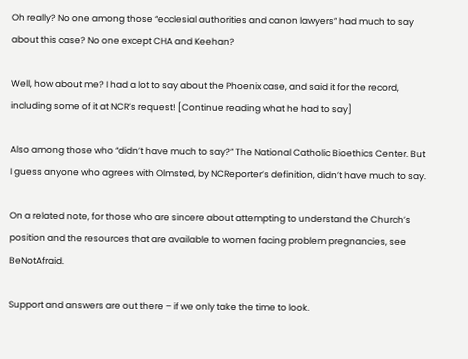Oh really? No one among those “ecclesial authorities and canon lawyers” had much to say about this case? No one except CHA and Keehan?

Well, how about me? I had a lot to say about the Phoenix case, and said it for the record, including some of it at NCR’s request! [Continue reading what he had to say]

Also among those who “didn’t have much to say?” The National Catholic Bioethics Center. But I guess anyone who agrees with Olmsted, by NCReporter’s definition, didn’t have much to say.

On a related note, for those who are sincere about attempting to understand the Church’s position and the resources that are available to women facing problem pregnancies, see BeNotAfraid.

Support and answers are out there – if we only take the time to look.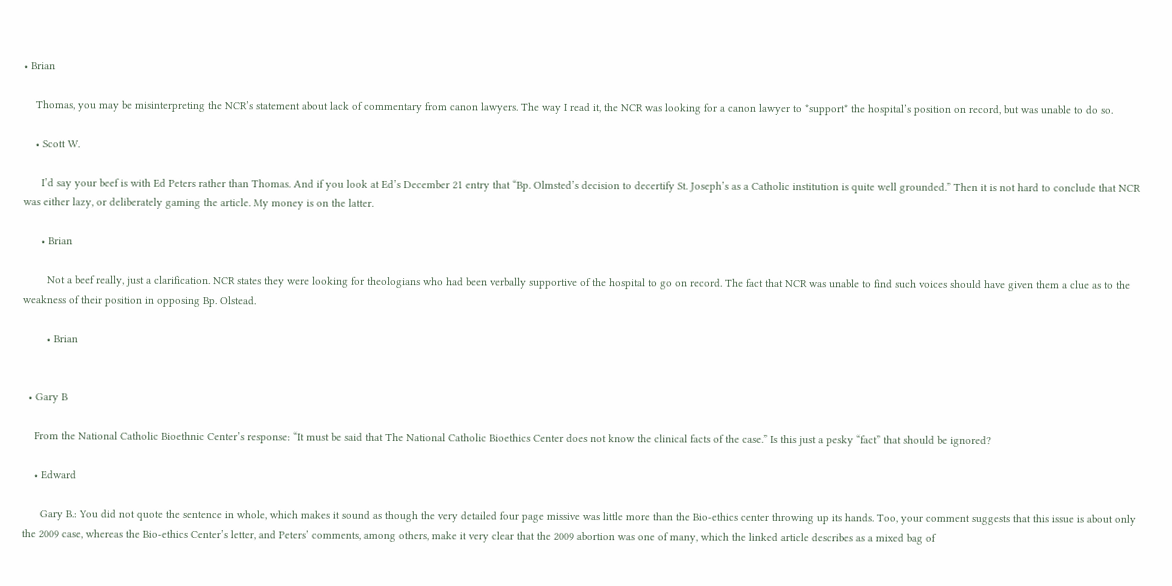• Brian

    Thomas, you may be misinterpreting the NCR’s statement about lack of commentary from canon lawyers. The way I read it, the NCR was looking for a canon lawyer to *support* the hospital’s position on record, but was unable to do so.

    • Scott W.

      I’d say your beef is with Ed Peters rather than Thomas. And if you look at Ed’s December 21 entry that “Bp. Olmsted’s decision to decertify St. Joseph’s as a Catholic institution is quite well grounded.” Then it is not hard to conclude that NCR was either lazy, or deliberately gaming the article. My money is on the latter.

      • Brian

        Not a beef really, just a clarification. NCR states they were looking for theologians who had been verbally supportive of the hospital to go on record. The fact that NCR was unable to find such voices should have given them a clue as to the weakness of their position in opposing Bp. Olstead.

        • Brian


  • Gary B

    From the National Catholic Bioethnic Center’s response: “It must be said that The National Catholic Bioethics Center does not know the clinical facts of the case.” Is this just a pesky “fact” that should be ignored?

    • Edward

      Gary B.: You did not quote the sentence in whole, which makes it sound as though the very detailed four page missive was little more than the Bio-ethics center throwing up its hands. Too, your comment suggests that this issue is about only the 2009 case, whereas the Bio-ethics Center’s letter, and Peters’ comments, among others, make it very clear that the 2009 abortion was one of many, which the linked article describes as a mixed bag of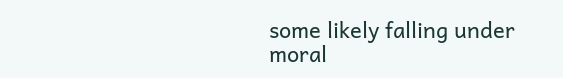some likely falling under moral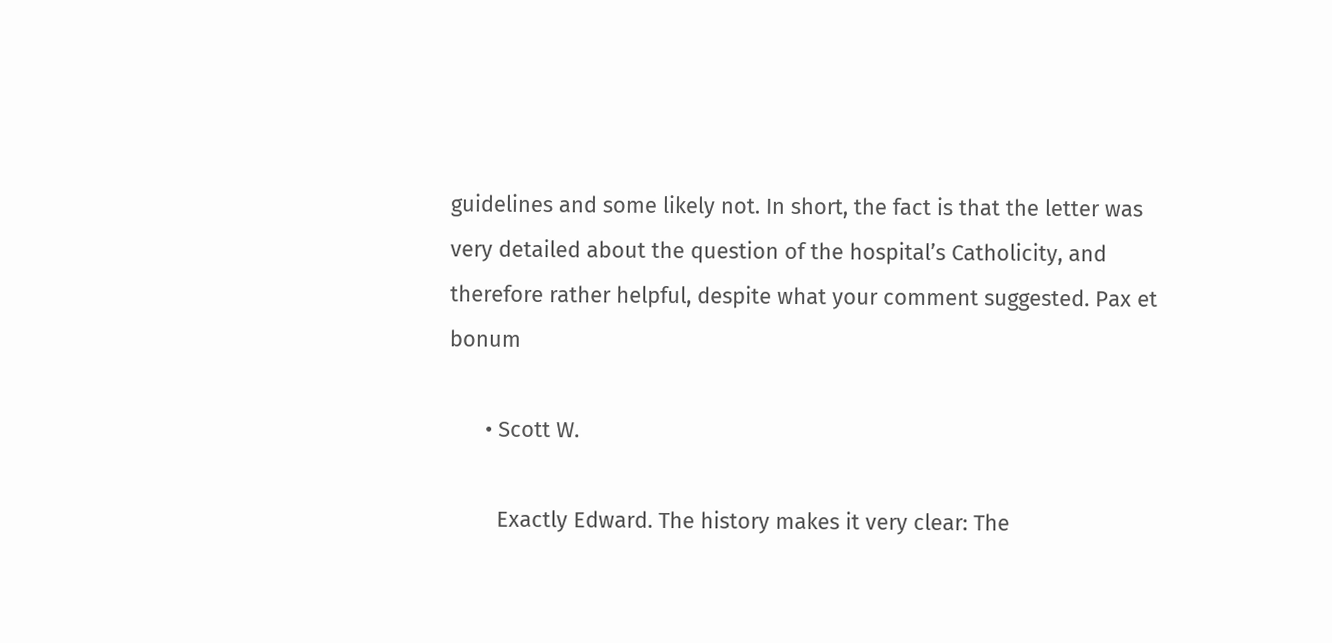guidelines and some likely not. In short, the fact is that the letter was very detailed about the question of the hospital’s Catholicity, and therefore rather helpful, despite what your comment suggested. Pax et bonum

      • Scott W.

        Exactly Edward. The history makes it very clear: The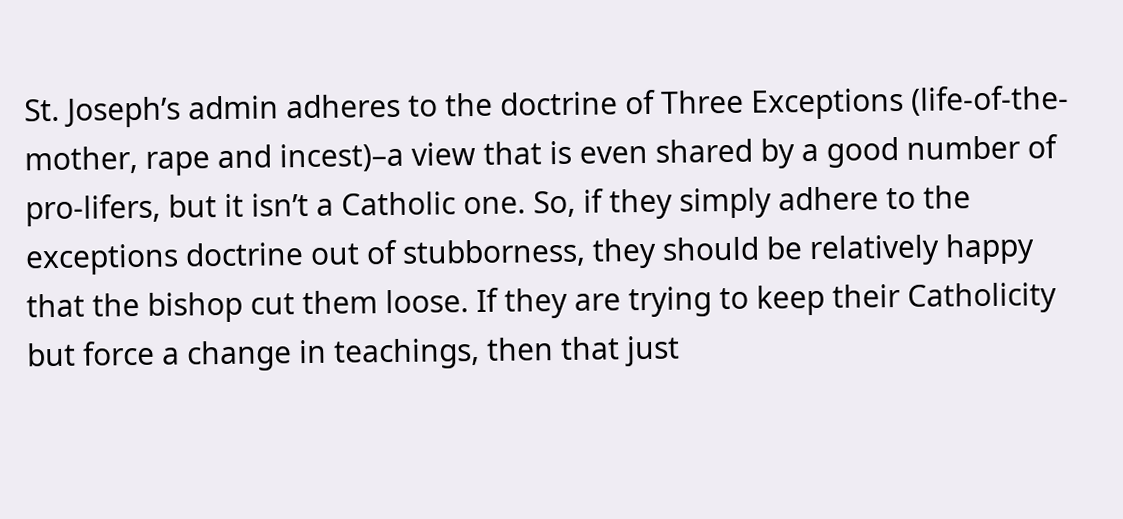St. Joseph’s admin adheres to the doctrine of Three Exceptions (life-of-the-mother, rape and incest)–a view that is even shared by a good number of pro-lifers, but it isn’t a Catholic one. So, if they simply adhere to the exceptions doctrine out of stubborness, they should be relatively happy that the bishop cut them loose. If they are trying to keep their Catholicity but force a change in teachings, then that just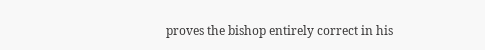proves the bishop entirely correct in his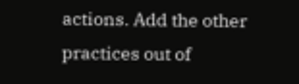actions. Add the other practices out of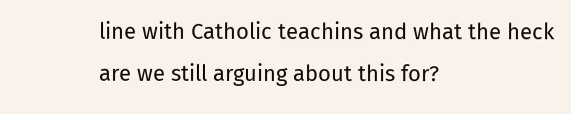line with Catholic teachins and what the heck are we still arguing about this for?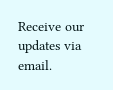Receive our updates via email.